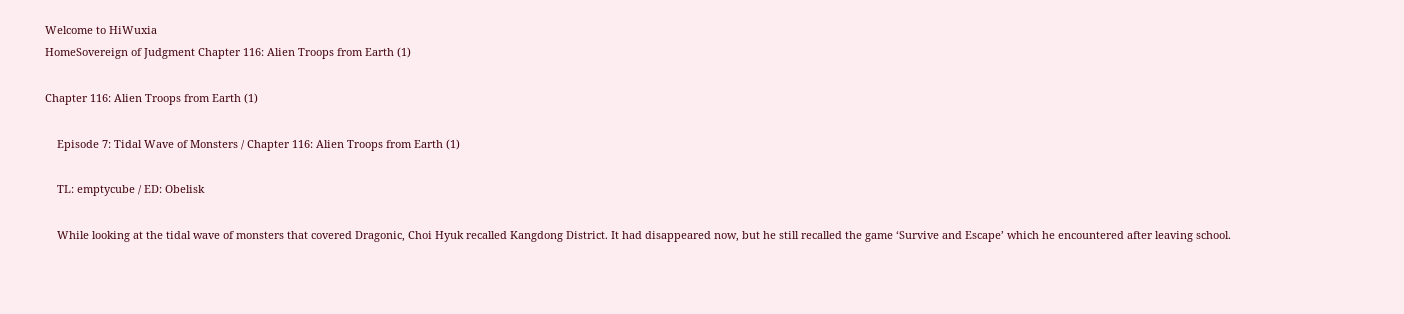Welcome to HiWuxia
HomeSovereign of Judgment Chapter 116: Alien Troops from Earth (1)

Chapter 116: Alien Troops from Earth (1)

    Episode 7: Tidal Wave of Monsters / Chapter 116: Alien Troops from Earth (1)

    TL: emptycube / ED: Obelisk

    While looking at the tidal wave of monsters that covered Dragonic, Choi Hyuk recalled Kangdong District. It had disappeared now, but he still recalled the game ‘Survive and Escape’ which he encountered after leaving school.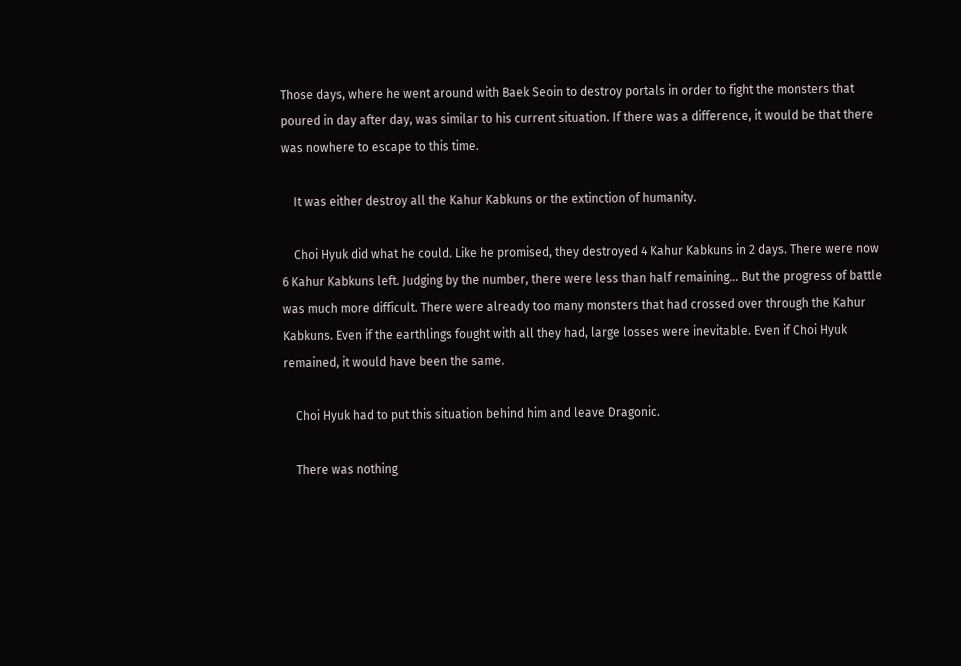Those days, where he went around with Baek Seoin to destroy portals in order to fight the monsters that poured in day after day, was similar to his current situation. If there was a difference, it would be that there was nowhere to escape to this time.

    It was either destroy all the Kahur Kabkuns or the extinction of humanity.

    Choi Hyuk did what he could. Like he promised, they destroyed 4 Kahur Kabkuns in 2 days. There were now 6 Kahur Kabkuns left. Judging by the number, there were less than half remaining… But the progress of battle was much more difficult. There were already too many monsters that had crossed over through the Kahur Kabkuns. Even if the earthlings fought with all they had, large losses were inevitable. Even if Choi Hyuk remained, it would have been the same.

    Choi Hyuk had to put this situation behind him and leave Dragonic.

    There was nothing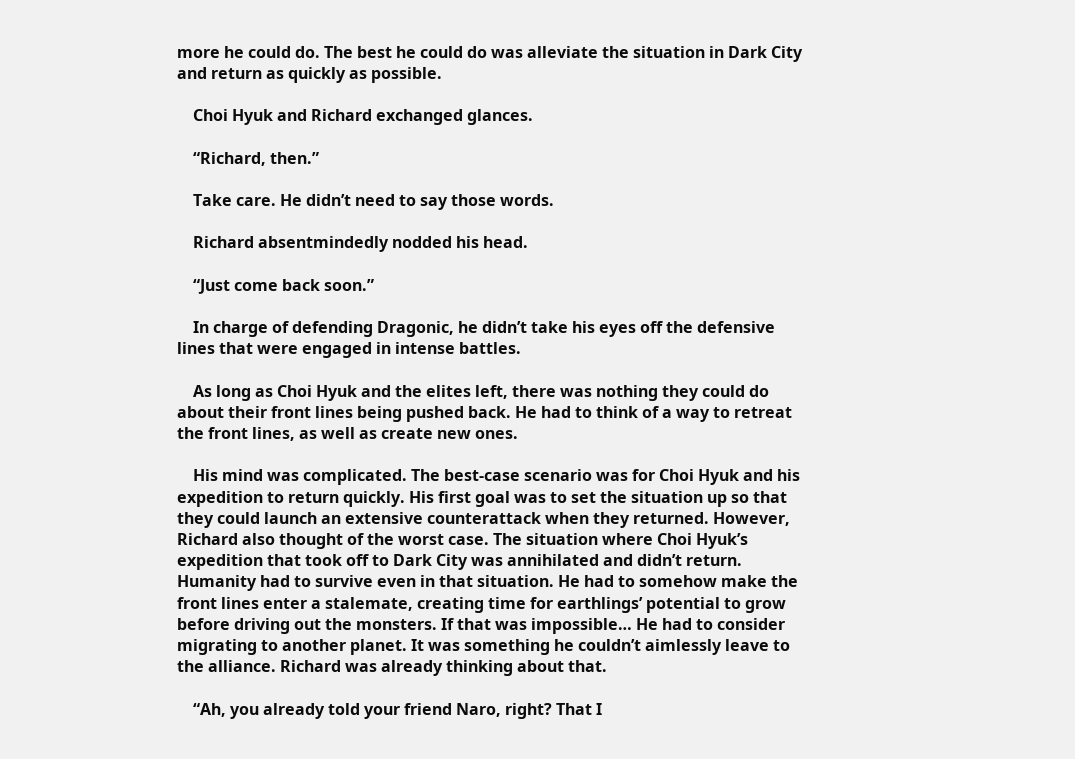more he could do. The best he could do was alleviate the situation in Dark City and return as quickly as possible.

    Choi Hyuk and Richard exchanged glances.

    “Richard, then.”

    Take care. He didn’t need to say those words.

    Richard absentmindedly nodded his head.

    “Just come back soon.”

    In charge of defending Dragonic, he didn’t take his eyes off the defensive lines that were engaged in intense battles.

    As long as Choi Hyuk and the elites left, there was nothing they could do about their front lines being pushed back. He had to think of a way to retreat the front lines, as well as create new ones.

    His mind was complicated. The best-case scenario was for Choi Hyuk and his expedition to return quickly. His first goal was to set the situation up so that they could launch an extensive counterattack when they returned. However, Richard also thought of the worst case. The situation where Choi Hyuk’s expedition that took off to Dark City was annihilated and didn’t return. Humanity had to survive even in that situation. He had to somehow make the front lines enter a stalemate, creating time for earthlings’ potential to grow before driving out the monsters. If that was impossible… He had to consider migrating to another planet. It was something he couldn’t aimlessly leave to the alliance. Richard was already thinking about that.

    “Ah, you already told your friend Naro, right? That I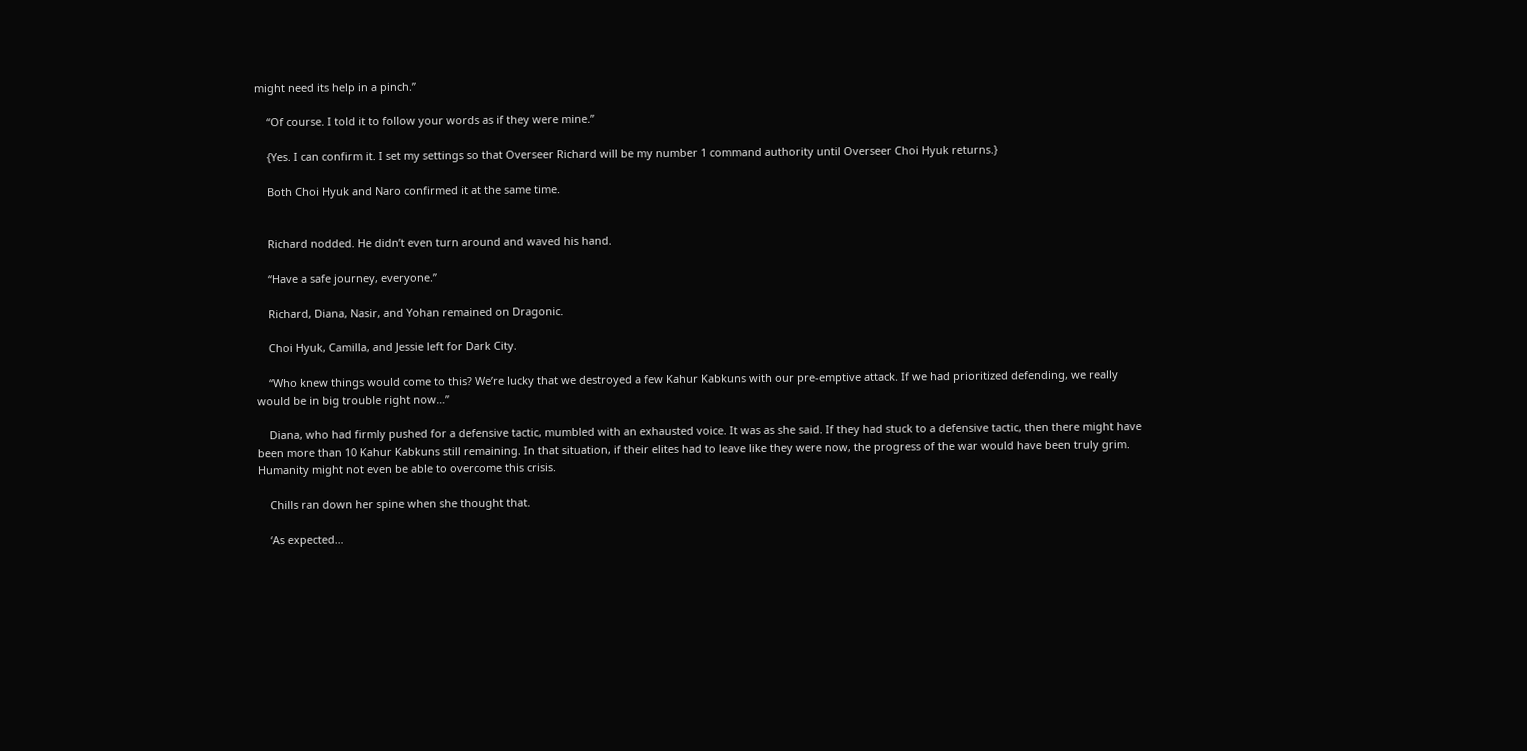might need its help in a pinch.”

    “Of course. I told it to follow your words as if they were mine.”

    {Yes. I can confirm it. I set my settings so that Overseer Richard will be my number 1 command authority until Overseer Choi Hyuk returns.}

    Both Choi Hyuk and Naro confirmed it at the same time.


    Richard nodded. He didn’t even turn around and waved his hand.

    “Have a safe journey, everyone.”

    Richard, Diana, Nasir, and Yohan remained on Dragonic.

    Choi Hyuk, Camilla, and Jessie left for Dark City.

    “Who knew things would come to this? We’re lucky that we destroyed a few Kahur Kabkuns with our pre-emptive attack. If we had prioritized defending, we really would be in big trouble right now…”

    Diana, who had firmly pushed for a defensive tactic, mumbled with an exhausted voice. It was as she said. If they had stuck to a defensive tactic, then there might have been more than 10 Kahur Kabkuns still remaining. In that situation, if their elites had to leave like they were now, the progress of the war would have been truly grim. Humanity might not even be able to overcome this crisis.

    Chills ran down her spine when she thought that.

    ‘As expected…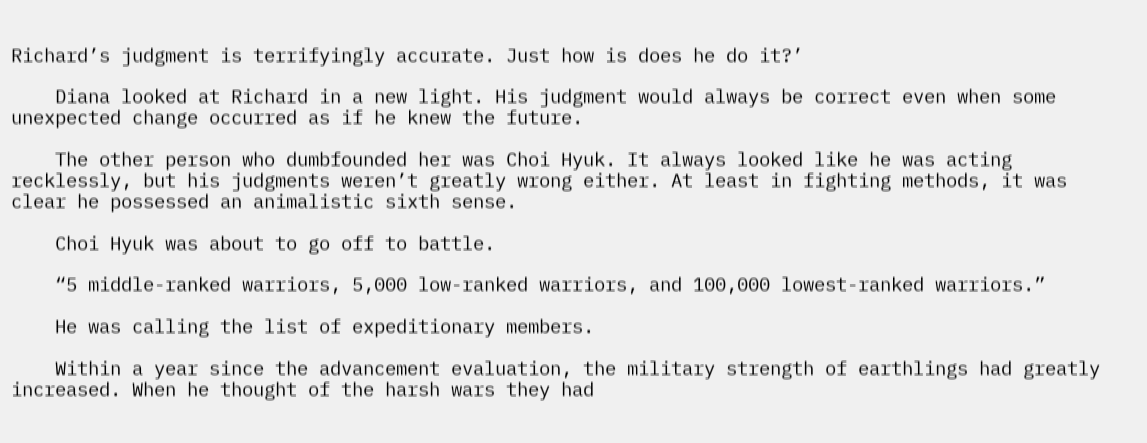Richard’s judgment is terrifyingly accurate. Just how is does he do it?’

    Diana looked at Richard in a new light. His judgment would always be correct even when some unexpected change occurred as if he knew the future.

    The other person who dumbfounded her was Choi Hyuk. It always looked like he was acting recklessly, but his judgments weren’t greatly wrong either. At least in fighting methods, it was clear he possessed an animalistic sixth sense.

    Choi Hyuk was about to go off to battle.

    “5 middle-ranked warriors, 5,000 low-ranked warriors, and 100,000 lowest-ranked warriors.”

    He was calling the list of expeditionary members.

    Within a year since the advancement evaluation, the military strength of earthlings had greatly increased. When he thought of the harsh wars they had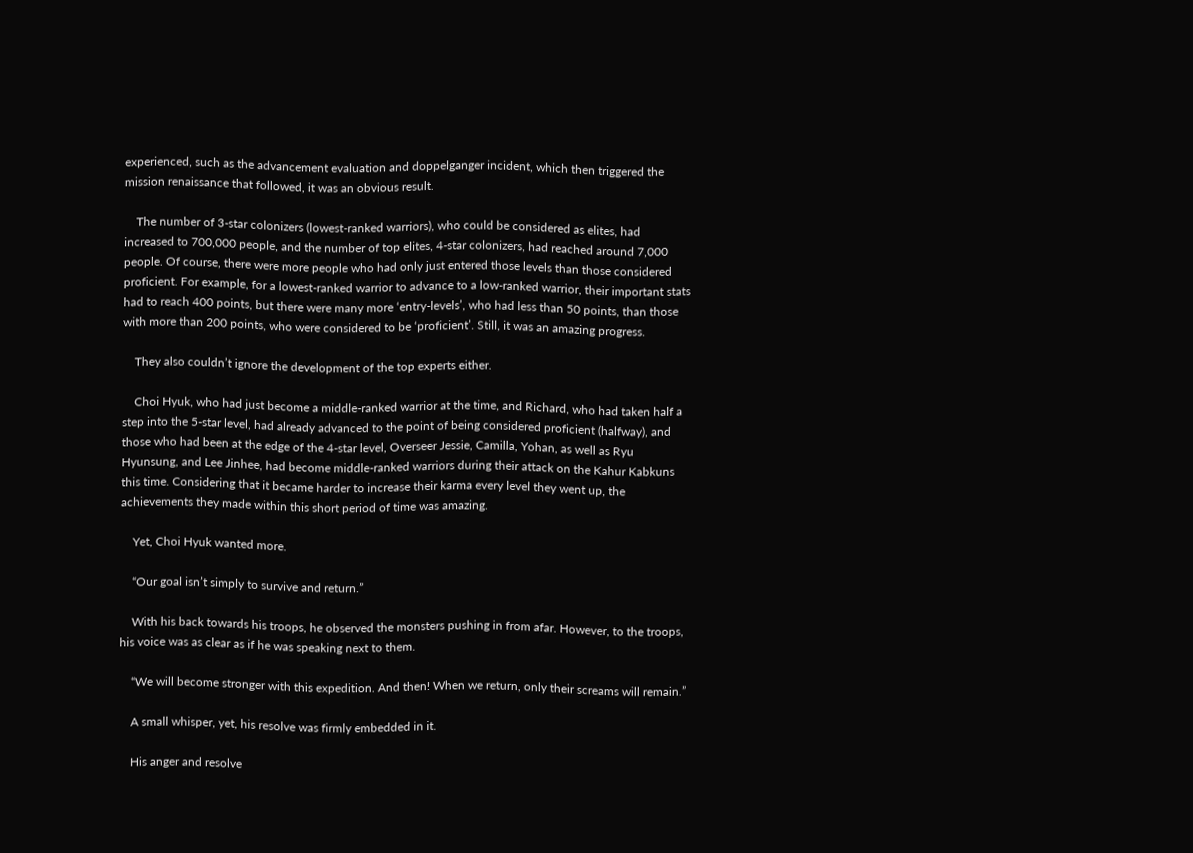experienced, such as the advancement evaluation and doppelganger incident, which then triggered the mission renaissance that followed, it was an obvious result.

    The number of 3-star colonizers (lowest-ranked warriors), who could be considered as elites, had increased to 700,000 people, and the number of top elites, 4-star colonizers, had reached around 7,000 people. Of course, there were more people who had only just entered those levels than those considered proficient. For example, for a lowest-ranked warrior to advance to a low-ranked warrior, their important stats had to reach 400 points, but there were many more ‘entry-levels’, who had less than 50 points, than those with more than 200 points, who were considered to be ‘proficient’. Still, it was an amazing progress.

    They also couldn’t ignore the development of the top experts either.

    Choi Hyuk, who had just become a middle-ranked warrior at the time, and Richard, who had taken half a step into the 5-star level, had already advanced to the point of being considered proficient (halfway), and those who had been at the edge of the 4-star level, Overseer Jessie, Camilla, Yohan, as well as Ryu Hyunsung, and Lee Jinhee, had become middle-ranked warriors during their attack on the Kahur Kabkuns this time. Considering that it became harder to increase their karma every level they went up, the achievements they made within this short period of time was amazing.

    Yet, Choi Hyuk wanted more.

    “Our goal isn’t simply to survive and return.”

    With his back towards his troops, he observed the monsters pushing in from afar. However, to the troops, his voice was as clear as if he was speaking next to them.

    “We will become stronger with this expedition. And then! When we return, only their screams will remain.”

    A small whisper, yet, his resolve was firmly embedded in it.

    His anger and resolve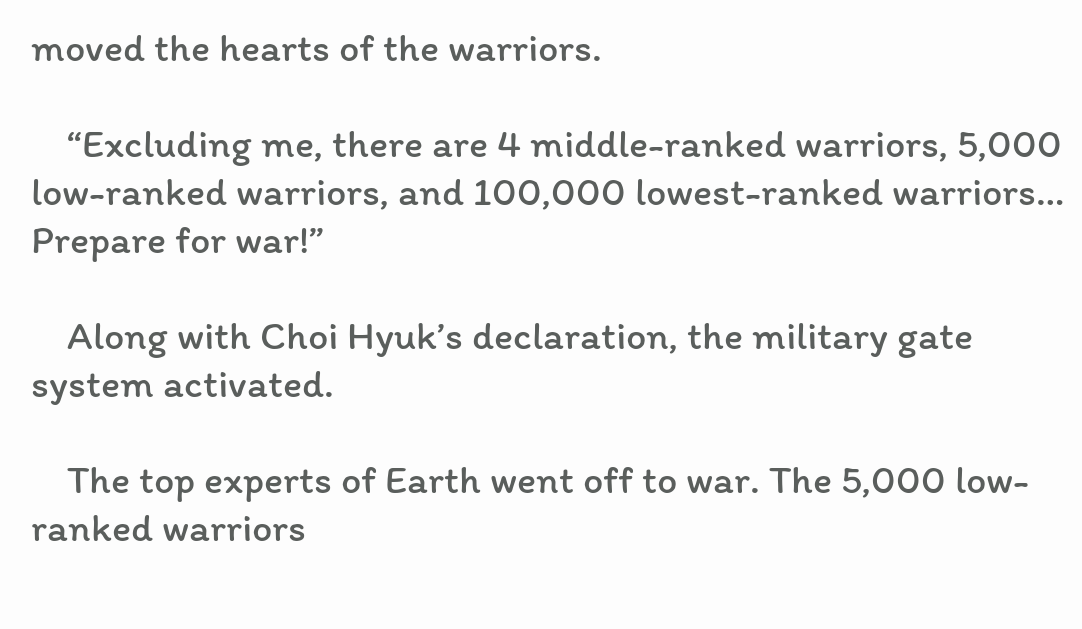moved the hearts of the warriors.

    “Excluding me, there are 4 middle-ranked warriors, 5,000 low-ranked warriors, and 100,000 lowest-ranked warriors… Prepare for war!”

    Along with Choi Hyuk’s declaration, the military gate system activated.

    The top experts of Earth went off to war. The 5,000 low-ranked warriors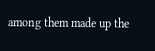among them made up the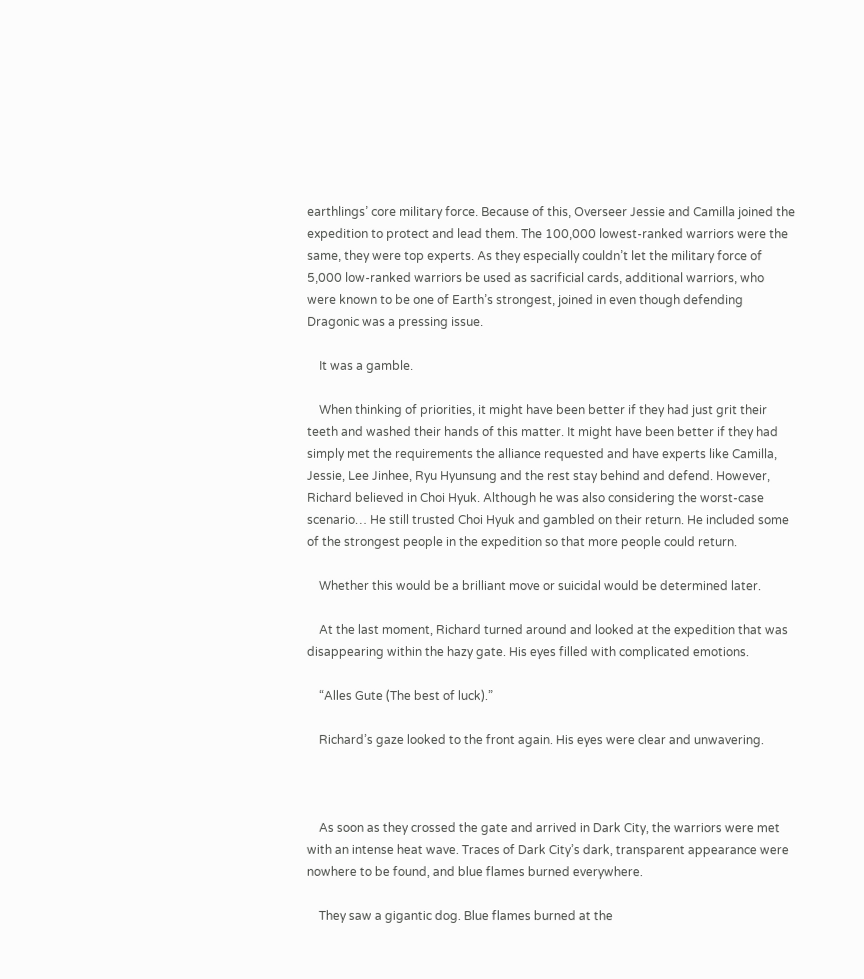earthlings’ core military force. Because of this, Overseer Jessie and Camilla joined the expedition to protect and lead them. The 100,000 lowest-ranked warriors were the same, they were top experts. As they especially couldn’t let the military force of 5,000 low-ranked warriors be used as sacrificial cards, additional warriors, who were known to be one of Earth’s strongest, joined in even though defending Dragonic was a pressing issue.

    It was a gamble.

    When thinking of priorities, it might have been better if they had just grit their teeth and washed their hands of this matter. It might have been better if they had simply met the requirements the alliance requested and have experts like Camilla, Jessie, Lee Jinhee, Ryu Hyunsung and the rest stay behind and defend. However, Richard believed in Choi Hyuk. Although he was also considering the worst-case scenario… He still trusted Choi Hyuk and gambled on their return. He included some of the strongest people in the expedition so that more people could return.

    Whether this would be a brilliant move or suicidal would be determined later.

    At the last moment, Richard turned around and looked at the expedition that was disappearing within the hazy gate. His eyes filled with complicated emotions.

    “Alles Gute (The best of luck).”

    Richard’s gaze looked to the front again. His eyes were clear and unwavering.



    As soon as they crossed the gate and arrived in Dark City, the warriors were met with an intense heat wave. Traces of Dark City’s dark, transparent appearance were nowhere to be found, and blue flames burned everywhere.

    They saw a gigantic dog. Blue flames burned at the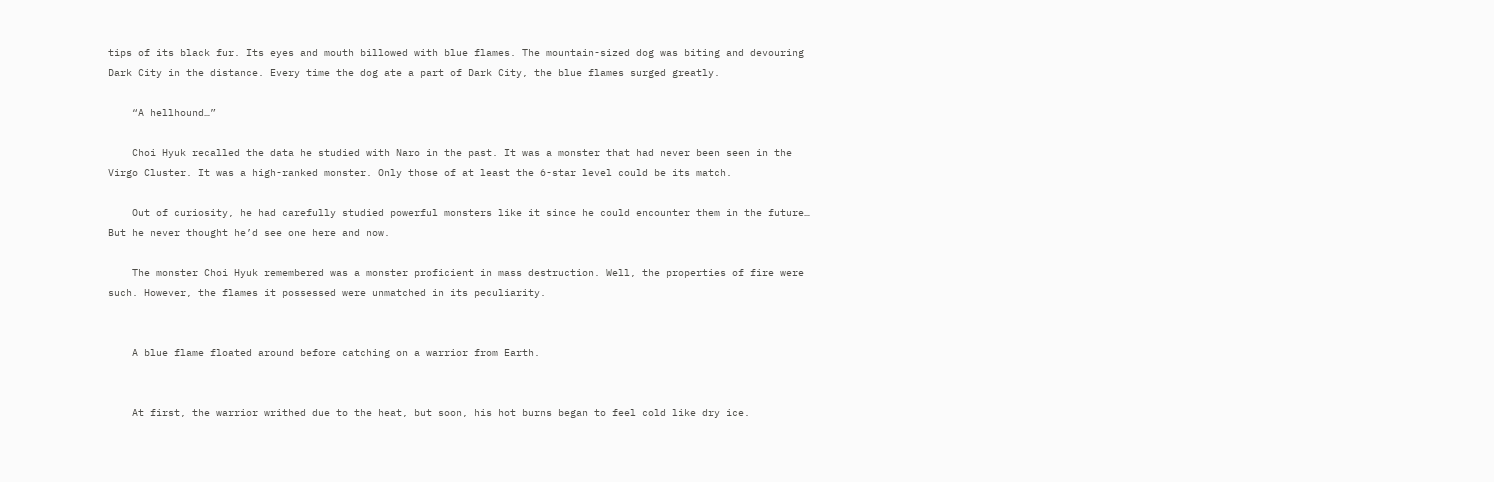tips of its black fur. Its eyes and mouth billowed with blue flames. The mountain-sized dog was biting and devouring Dark City in the distance. Every time the dog ate a part of Dark City, the blue flames surged greatly.

    “A hellhound…”

    Choi Hyuk recalled the data he studied with Naro in the past. It was a monster that had never been seen in the Virgo Cluster. It was a high-ranked monster. Only those of at least the 6-star level could be its match.

    Out of curiosity, he had carefully studied powerful monsters like it since he could encounter them in the future… But he never thought he’d see one here and now.

    The monster Choi Hyuk remembered was a monster proficient in mass destruction. Well, the properties of fire were such. However, the flames it possessed were unmatched in its peculiarity.


    A blue flame floated around before catching on a warrior from Earth.


    At first, the warrior writhed due to the heat, but soon, his hot burns began to feel cold like dry ice.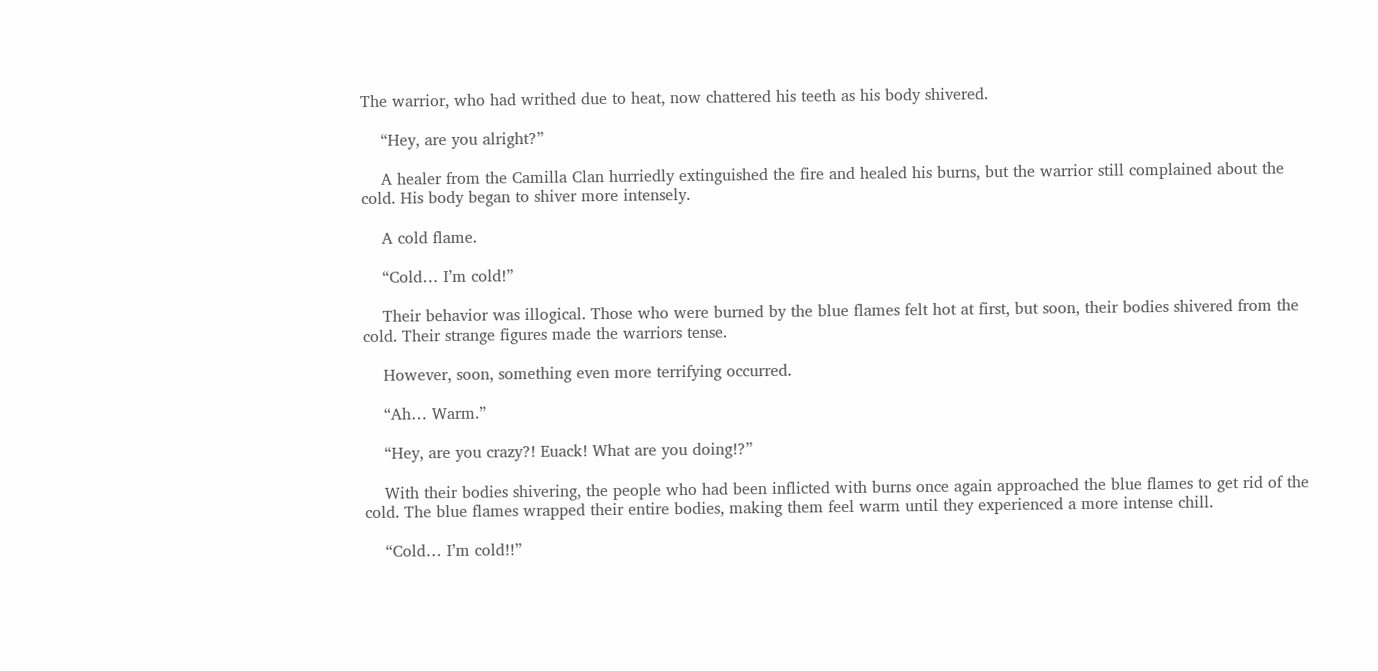The warrior, who had writhed due to heat, now chattered his teeth as his body shivered.

    “Hey, are you alright?”

    A healer from the Camilla Clan hurriedly extinguished the fire and healed his burns, but the warrior still complained about the cold. His body began to shiver more intensely.

    A cold flame.

    “Cold… I’m cold!”

    Their behavior was illogical. Those who were burned by the blue flames felt hot at first, but soon, their bodies shivered from the cold. Their strange figures made the warriors tense.

    However, soon, something even more terrifying occurred.

    “Ah… Warm.”

    “Hey, are you crazy?! Euack! What are you doing!?”

    With their bodies shivering, the people who had been inflicted with burns once again approached the blue flames to get rid of the cold. The blue flames wrapped their entire bodies, making them feel warm until they experienced a more intense chill.

    “Cold… I’m cold!!”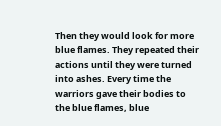Then they would look for more blue flames. They repeated their actions until they were turned into ashes. Every time the warriors gave their bodies to the blue flames, blue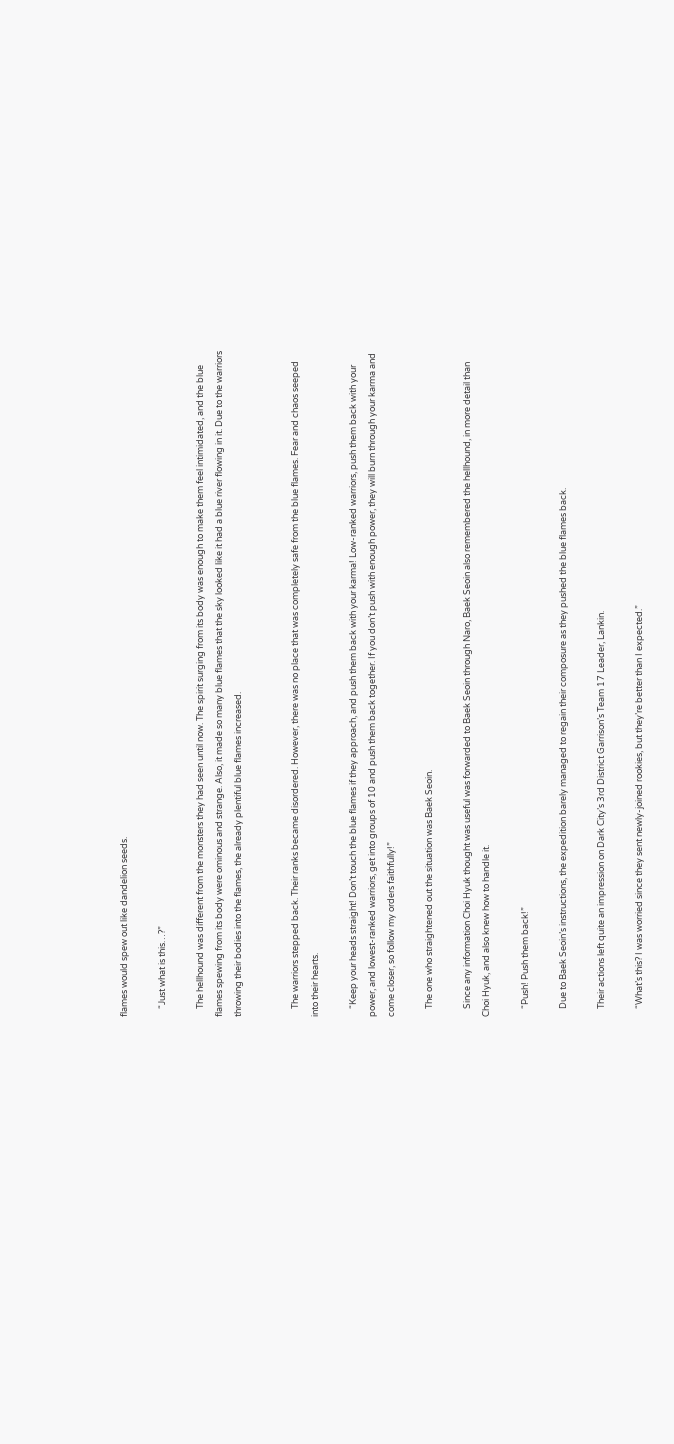flames would spew out like dandelion seeds.

    “Just what is this…?”

    The hellhound was different from the monsters they had seen until now. The spirit surging from its body was enough to make them feel intimidated, and the blue flames spewing from its body were ominous and strange. Also, it made so many blue flames that the sky looked like it had a blue river flowing in it. Due to the warriors throwing their bodies into the flames, the already plentiful blue flames increased.


    The warriors stepped back. Their ranks became disordered. However, there was no place that was completely safe from the blue flames. Fear and chaos seeped into their hearts.

    “Keep your heads straight! Don’t touch the blue flames if they approach, and push them back with your karma! Low-ranked warriors, push them back with your power, and lowest-ranked warriors, get into groups of 10 and push them back together. If you don’t push with enough power, they will burn through your karma and come closer, so follow my orders faithfully!”

    The one who straightened out the situation was Baek Seoin.

    Since any information Choi Hyuk thought was useful was forwarded to Baek Seoin through Naro, Baek Seoin also remembered the hellhound, in more detail than Choi Hyuk, and also knew how to handle it.

    “Push! Push them back!”

    Due to Baek Seoin’s instructions, the expedition barely managed to regain their composure as they pushed the blue flames back.

    Their actions left quite an impression on Dark City’s 3rd District Garrison’s Team 17 Leader, Lankin.

    “What’s this? I was worried since they sent newly-joined rookies, but they’re better than I expected.”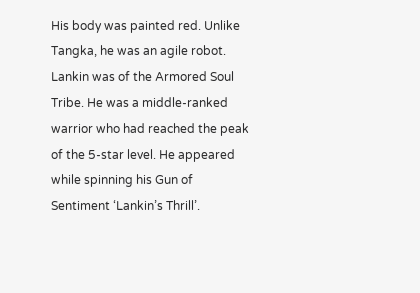His body was painted red. Unlike Tangka, he was an agile robot. Lankin was of the Armored Soul Tribe. He was a middle-ranked warrior who had reached the peak of the 5-star level. He appeared while spinning his Gun of Sentiment ‘Lankin’s Thrill’.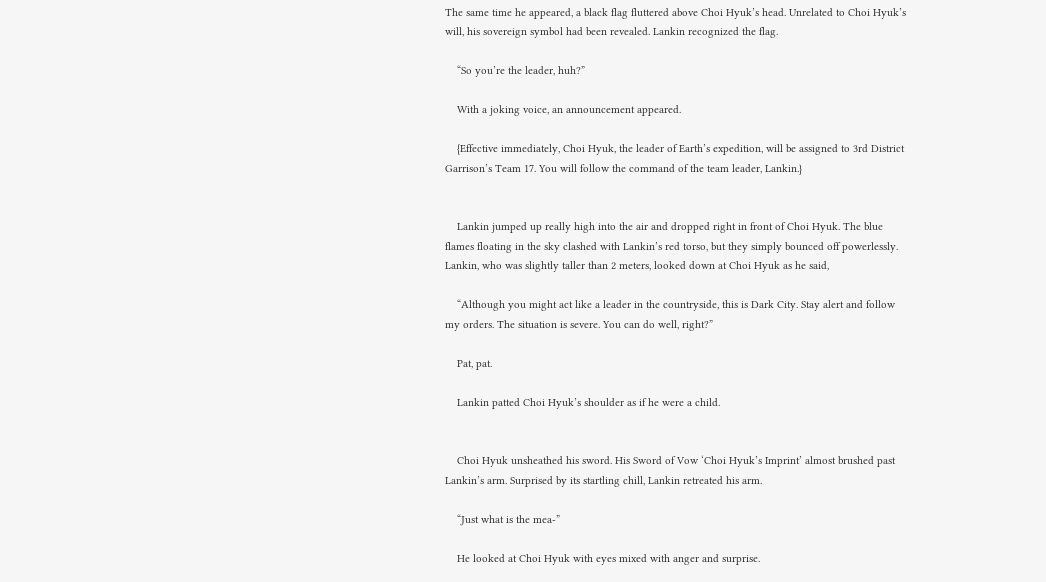The same time he appeared, a black flag fluttered above Choi Hyuk’s head. Unrelated to Choi Hyuk’s will, his sovereign symbol had been revealed. Lankin recognized the flag.

    “So you’re the leader, huh?”

    With a joking voice, an announcement appeared.

    {Effective immediately, Choi Hyuk, the leader of Earth’s expedition, will be assigned to 3rd District Garrison’s Team 17. You will follow the command of the team leader, Lankin.}


    Lankin jumped up really high into the air and dropped right in front of Choi Hyuk. The blue flames floating in the sky clashed with Lankin’s red torso, but they simply bounced off powerlessly. Lankin, who was slightly taller than 2 meters, looked down at Choi Hyuk as he said,

    “Although you might act like a leader in the countryside, this is Dark City. Stay alert and follow my orders. The situation is severe. You can do well, right?”

    Pat, pat.

    Lankin patted Choi Hyuk’s shoulder as if he were a child.


    Choi Hyuk unsheathed his sword. His Sword of Vow ‘Choi Hyuk’s Imprint’ almost brushed past Lankin’s arm. Surprised by its startling chill, Lankin retreated his arm.

    “Just what is the mea-”

    He looked at Choi Hyuk with eyes mixed with anger and surprise.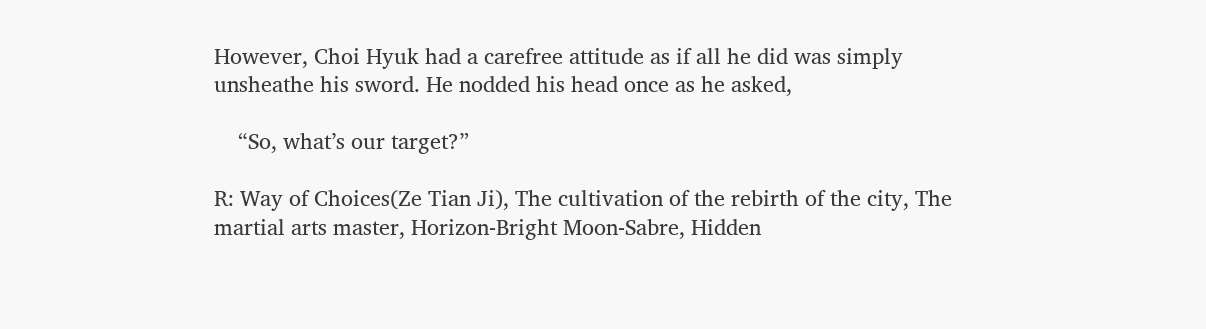However, Choi Hyuk had a carefree attitude as if all he did was simply unsheathe his sword. He nodded his head once as he asked,

    “So, what’s our target?”

R: Way of Choices(Ze Tian Ji), The cultivation of the rebirth of the city, The martial arts master, Horizon-Bright Moon-Sabre, Hidden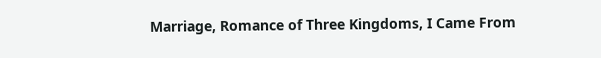Marriage, Romance of Three Kingdoms, I Came From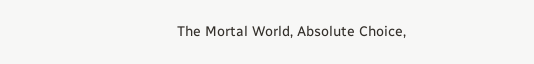The Mortal World, Absolute Choice,